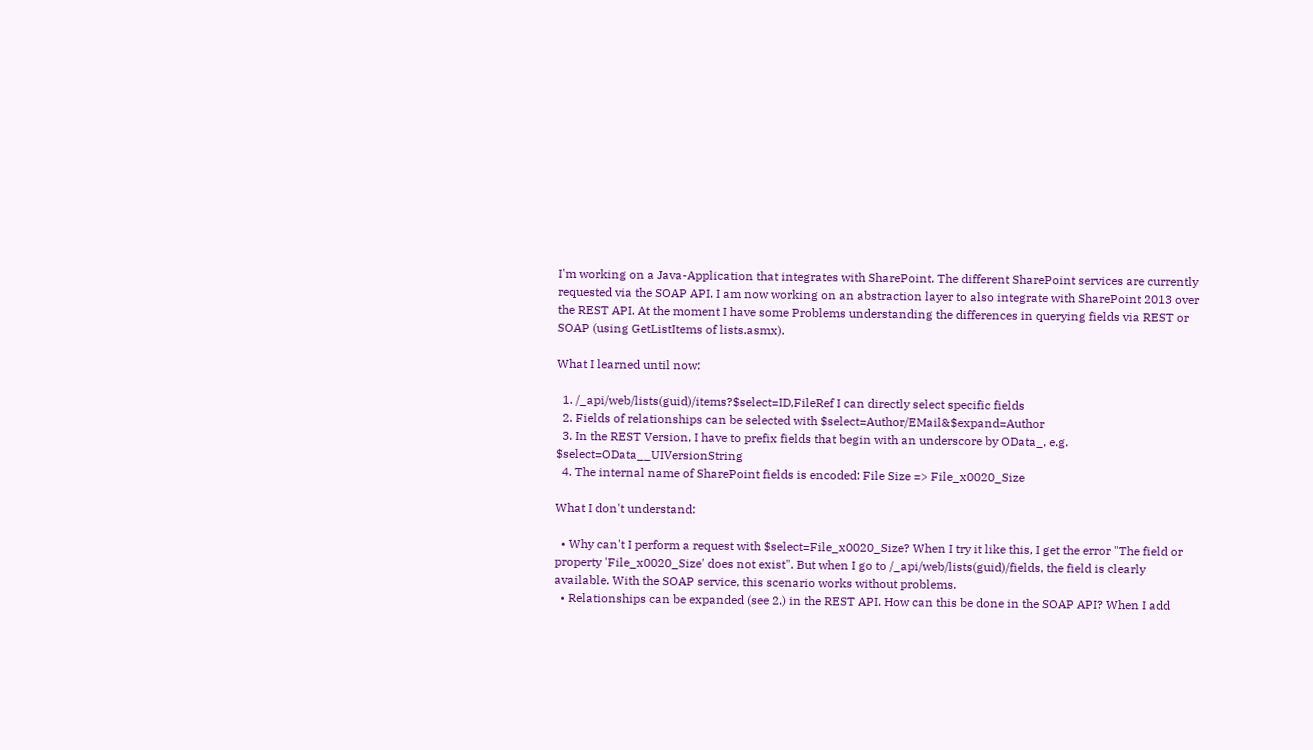I'm working on a Java-Application that integrates with SharePoint. The different SharePoint services are currently requested via the SOAP API. I am now working on an abstraction layer to also integrate with SharePoint 2013 over the REST API. At the moment I have some Problems understanding the differences in querying fields via REST or SOAP (using GetListItems of lists.asmx).

What I learned until now:

  1. /_api/web/lists(guid)/items?$select=ID,FileRef I can directly select specific fields
  2. Fields of relationships can be selected with $select=Author/EMail&$expand=Author
  3. In the REST Version, I have to prefix fields that begin with an underscore by OData_, e.g. $select=OData__UIVersionString
  4. The internal name of SharePoint fields is encoded: File Size => File_x0020_Size

What I don't understand:

  • Why can't I perform a request with $select=File_x0020_Size? When I try it like this, I get the error "The field or property 'File_x0020_Size' does not exist". But when I go to /_api/web/lists(guid)/fields, the field is clearly available. With the SOAP service, this scenario works without problems.
  • Relationships can be expanded (see 2.) in the REST API. How can this be done in the SOAP API? When I add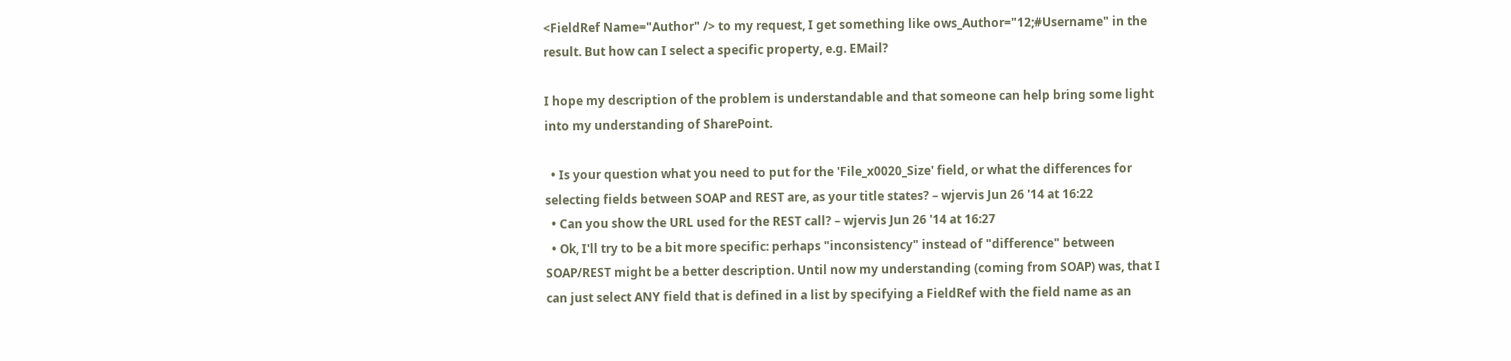<FieldRef Name="Author" /> to my request, I get something like ows_Author="12;#Username" in the result. But how can I select a specific property, e.g. EMail?

I hope my description of the problem is understandable and that someone can help bring some light into my understanding of SharePoint.

  • Is your question what you need to put for the 'File_x0020_Size' field, or what the differences for selecting fields between SOAP and REST are, as your title states? – wjervis Jun 26 '14 at 16:22
  • Can you show the URL used for the REST call? – wjervis Jun 26 '14 at 16:27
  • Ok, I'll try to be a bit more specific: perhaps "inconsistency" instead of "difference" between SOAP/REST might be a better description. Until now my understanding (coming from SOAP) was, that I can just select ANY field that is defined in a list by specifying a FieldRef with the field name as an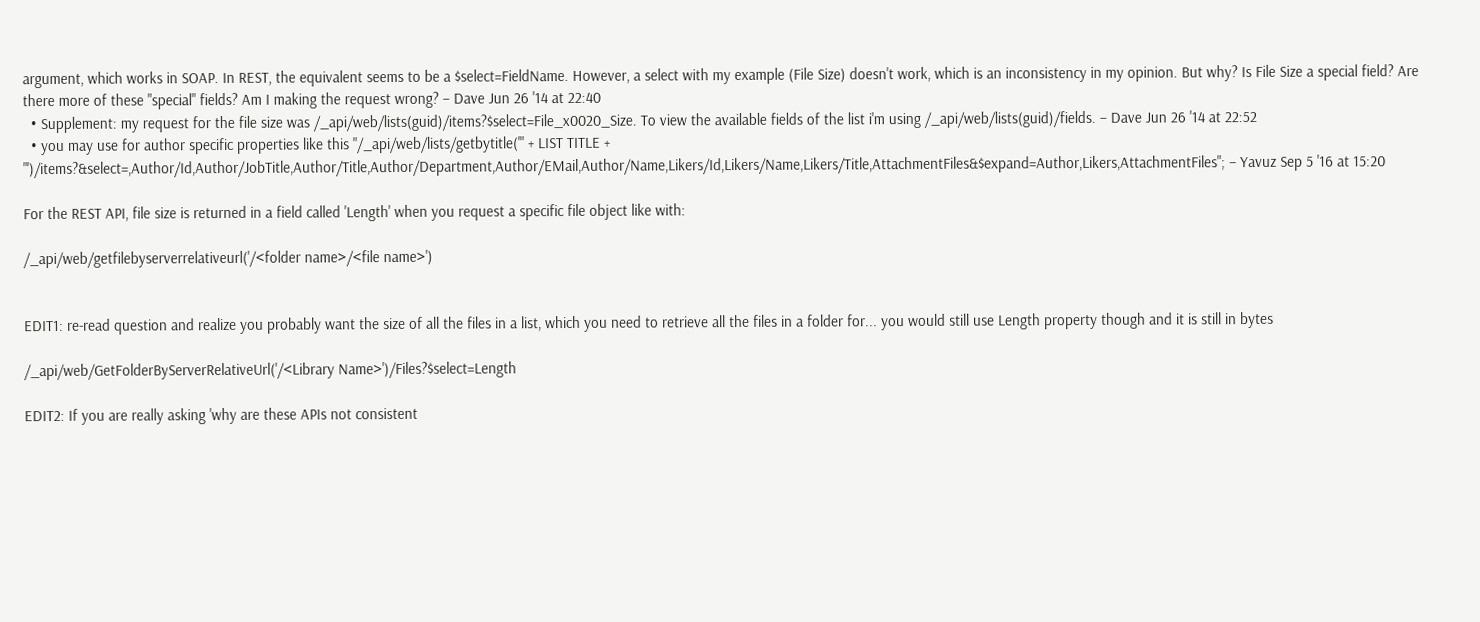argument, which works in SOAP. In REST, the equivalent seems to be a $select=FieldName. However, a select with my example (File Size) doesn't work, which is an inconsistency in my opinion. But why? Is File Size a special field? Are there more of these "special" fields? Am I making the request wrong? – Dave Jun 26 '14 at 22:40
  • Supplement: my request for the file size was /_api/web/lists(guid)/items?$select=File_x0020_Size. To view the available fields of the list i'm using /_api/web/lists(guid)/fields. – Dave Jun 26 '14 at 22:52
  • you may use for author specific properties like this "/_api/web/lists/getbytitle('" + LIST TITLE + "')/items?&select=,Author/Id,Author/JobTitle,Author/Title,Author/Department,Author/EMail,Author/Name,Likers/Id,Likers/Name,Likers/Title,AttachmentFiles&$expand=Author,Likers,AttachmentFiles"; – Yavuz Sep 5 '16 at 15:20

For the REST API, file size is returned in a field called 'Length' when you request a specific file object like with:

/_api/web/getfilebyserverrelativeurl('/<folder name>/<file name>')


EDIT1: re-read question and realize you probably want the size of all the files in a list, which you need to retrieve all the files in a folder for... you would still use Length property though and it is still in bytes

/_api/web/GetFolderByServerRelativeUrl('/<Library Name>')/Files?$select=Length

EDIT2: If you are really asking 'why are these APIs not consistent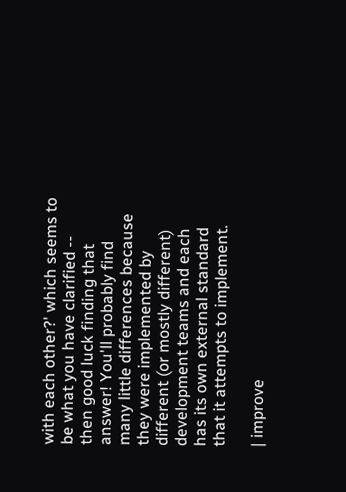with each other?' which seems to be what you have clarified -- then good luck finding that answer! You'll probably find many little differences because they were implemented by different (or mostly different) development teams and each has its own external standard that it attempts to implement.

| improve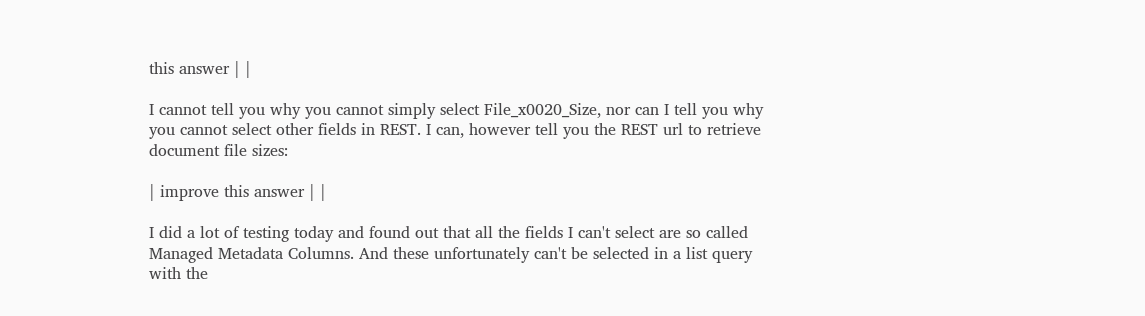this answer | |

I cannot tell you why you cannot simply select File_x0020_Size, nor can I tell you why you cannot select other fields in REST. I can, however tell you the REST url to retrieve document file sizes:

| improve this answer | |

I did a lot of testing today and found out that all the fields I can't select are so called Managed Metadata Columns. And these unfortunately can't be selected in a list query with the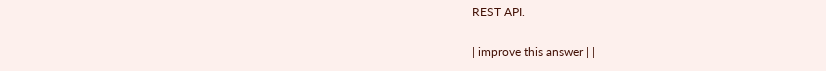REST API.

| improve this answer | |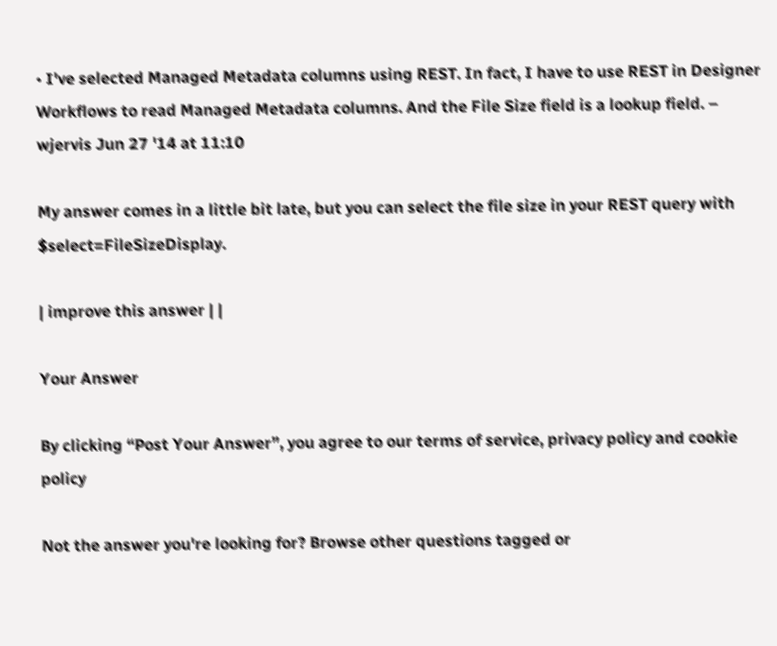• I've selected Managed Metadata columns using REST. In fact, I have to use REST in Designer Workflows to read Managed Metadata columns. And the File Size field is a lookup field. – wjervis Jun 27 '14 at 11:10

My answer comes in a little bit late, but you can select the file size in your REST query with $select=FileSizeDisplay.

| improve this answer | |

Your Answer

By clicking “Post Your Answer”, you agree to our terms of service, privacy policy and cookie policy

Not the answer you're looking for? Browse other questions tagged or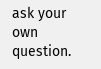ask your own question.